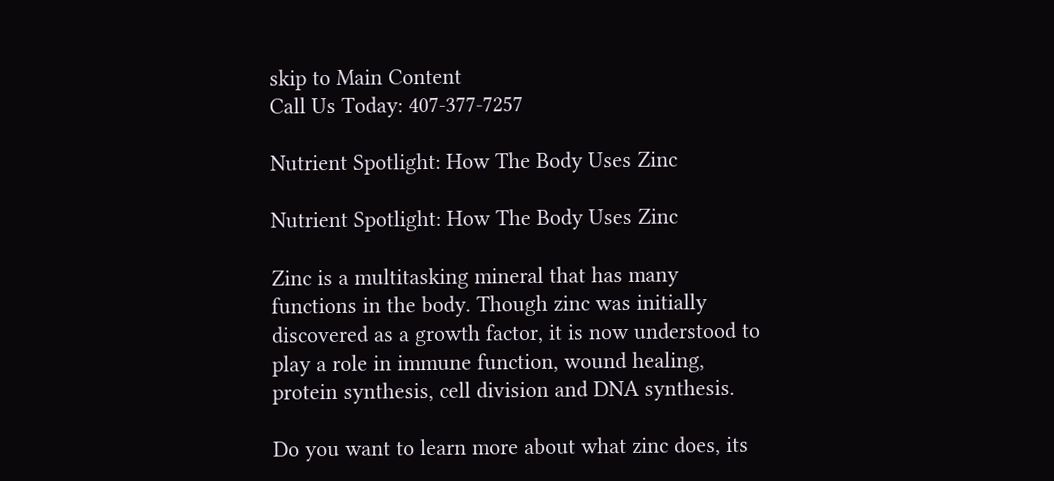skip to Main Content
Call Us Today: 407-377-7257

Nutrient Spotlight: How The Body Uses Zinc

Nutrient Spotlight: How The Body Uses Zinc

Zinc is a multitasking mineral that has many functions in the body. Though zinc was initially discovered as a growth factor, it is now understood to play a role in immune function, wound healing, protein synthesis, cell division and DNA synthesis.

Do you want to learn more about what zinc does, its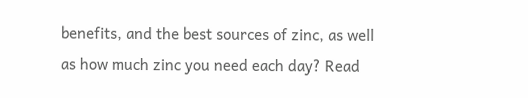benefits, and the best sources of zinc, as well as how much zinc you need each day? Read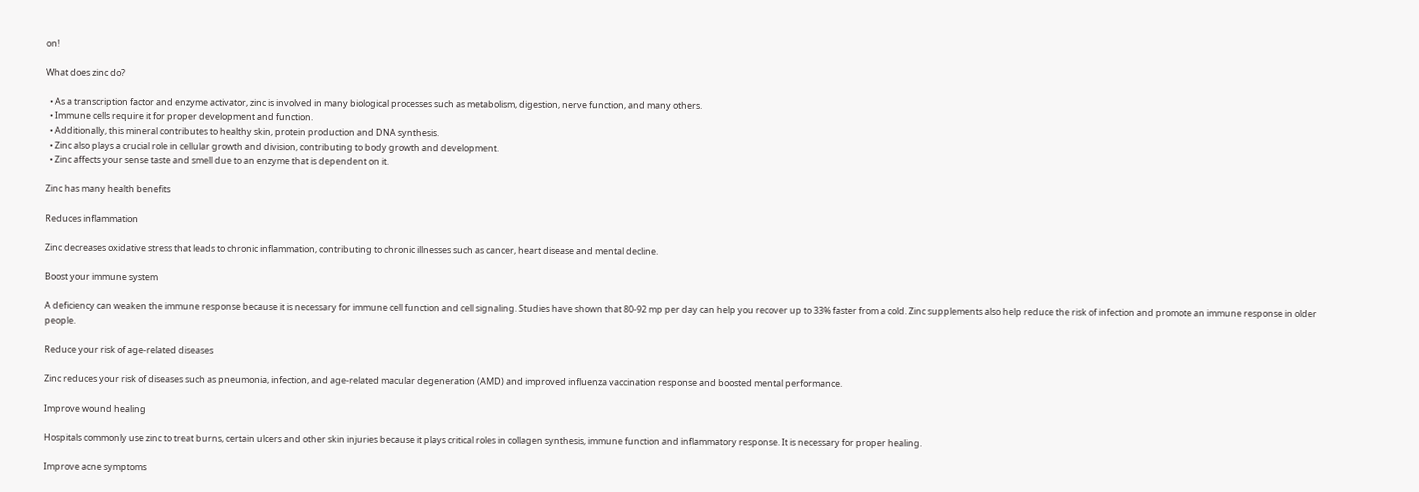on!

What does zinc do?

  • As a transcription factor and enzyme activator, zinc is involved in many biological processes such as metabolism, digestion, nerve function, and many others.
  • Immune cells require it for proper development and function.
  • Additionally, this mineral contributes to healthy skin, protein production and DNA synthesis.
  • Zinc also plays a crucial role in cellular growth and division, contributing to body growth and development.
  • Zinc affects your sense taste and smell due to an enzyme that is dependent on it.

Zinc has many health benefits

Reduces inflammation

Zinc decreases oxidative stress that leads to chronic inflammation, contributing to chronic illnesses such as cancer, heart disease and mental decline.

Boost your immune system

A deficiency can weaken the immune response because it is necessary for immune cell function and cell signaling. Studies have shown that 80-92 mp per day can help you recover up to 33% faster from a cold. Zinc supplements also help reduce the risk of infection and promote an immune response in older people.

Reduce your risk of age-related diseases

Zinc reduces your risk of diseases such as pneumonia, infection, and age-related macular degeneration (AMD) and improved influenza vaccination response and boosted mental performance.

Improve wound healing

Hospitals commonly use zinc to treat burns, certain ulcers and other skin injuries because it plays critical roles in collagen synthesis, immune function and inflammatory response. It is necessary for proper healing.

Improve acne symptoms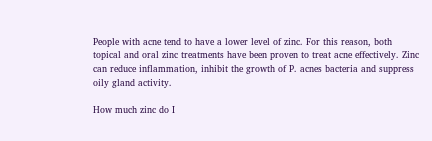People with acne tend to have a lower level of zinc. For this reason, both topical and oral zinc treatments have been proven to treat acne effectively. Zinc can reduce inflammation, inhibit the growth of P. acnes bacteria and suppress oily gland activity.

How much zinc do I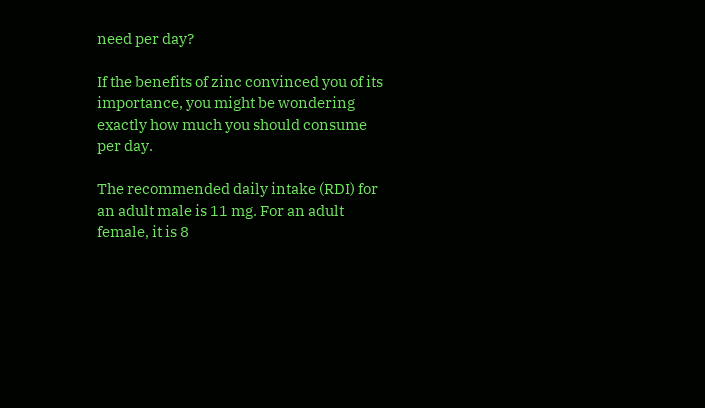need per day?

If the benefits of zinc convinced you of its importance, you might be wondering exactly how much you should consume per day.

The recommended daily intake (RDI) for an adult male is 11 mg. For an adult female, it is 8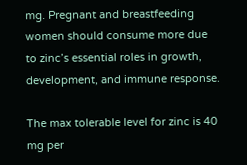mg. Pregnant and breastfeeding women should consume more due to zinc’s essential roles in growth, development, and immune response.

The max tolerable level for zinc is 40 mg per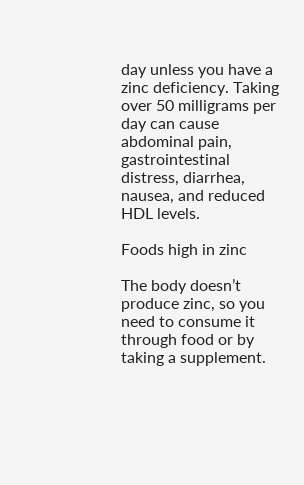day unless you have a zinc deficiency. Taking over 50 milligrams per day can cause abdominal pain, gastrointestinal distress, diarrhea, nausea, and reduced HDL levels.

Foods high in zinc

The body doesn’t produce zinc, so you need to consume it through food or by taking a supplement.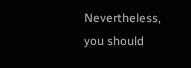Nevertheless, you should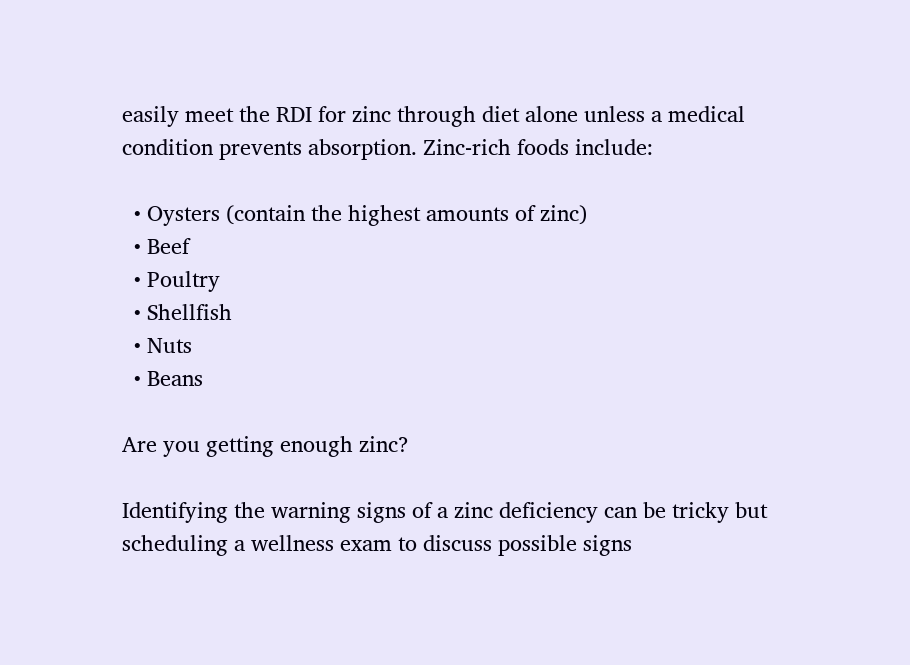easily meet the RDI for zinc through diet alone unless a medical condition prevents absorption. Zinc-rich foods include:

  • Oysters (contain the highest amounts of zinc)
  • Beef
  • Poultry
  • Shellfish
  • Nuts
  • Beans

Are you getting enough zinc?

Identifying the warning signs of a zinc deficiency can be tricky but scheduling a wellness exam to discuss possible signs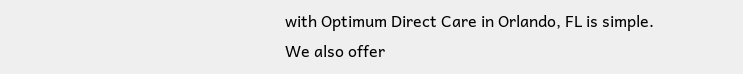with Optimum Direct Care in Orlando, FL is simple. We also offer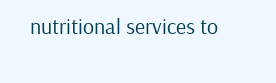nutritional services to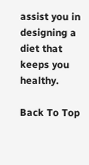assist you in designing a diet that keeps you healthy.

Back To Top